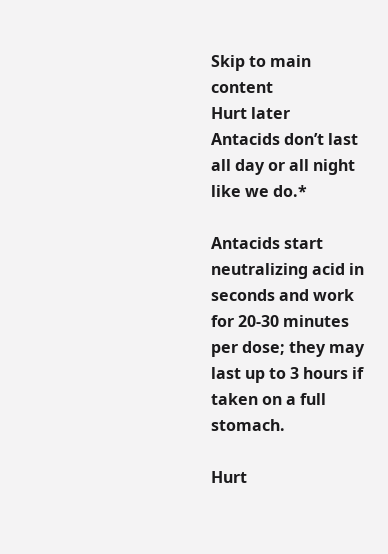Skip to main content
Hurt later
Antacids don’t last all day or all night like we do.*

Antacids start neutralizing acid in seconds and work for 20-30 minutes per dose; they may last up to 3 hours if taken on a full stomach.

Hurt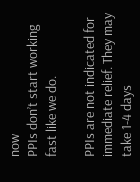now
PPIs don’t start working fast like we do.

PPIs are not indicated for immediate relief. They may take 1-4 days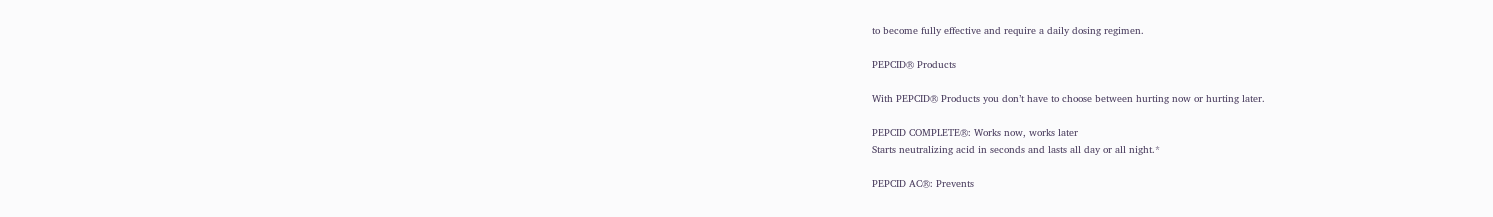to become fully effective and require a daily dosing regimen.

PEPCID® Products

With PEPCID® Products you don’t have to choose between hurting now or hurting later.

PEPCID COMPLETE®: Works now, works later
Starts neutralizing acid in seconds and lasts all day or all night.*

PEPCID AC®: Prevents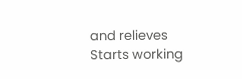and relieves
Starts working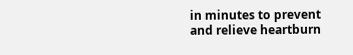in minutes to prevent and relieve heartburn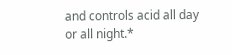and controls acid all day or all night.*